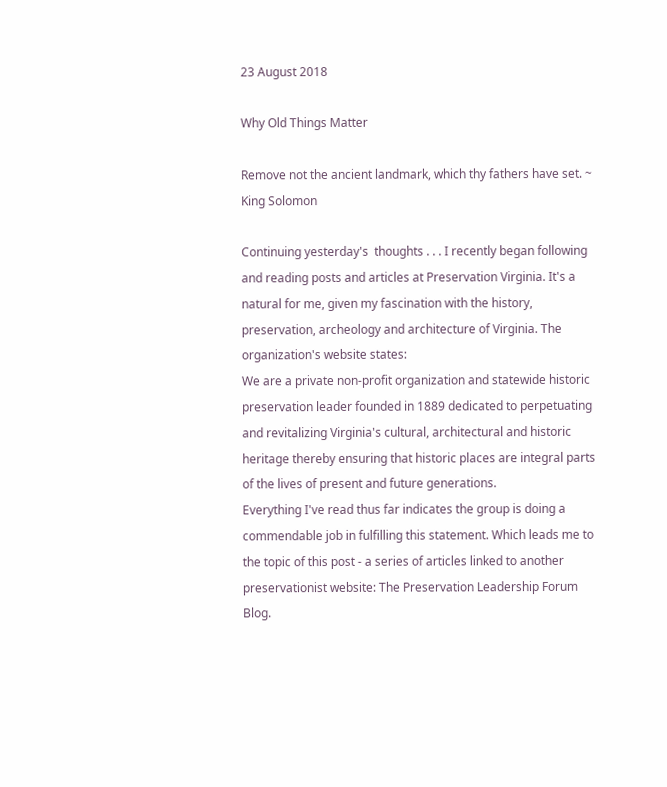23 August 2018

Why Old Things Matter

Remove not the ancient landmark, which thy fathers have set. ~ King Solomon

Continuing yesterday's  thoughts . . . I recently began following and reading posts and articles at Preservation Virginia. It's a natural for me, given my fascination with the history, preservation, archeology and architecture of Virginia. The organization's website states:
We are a private non-profit organization and statewide historic preservation leader founded in 1889 dedicated to perpetuating and revitalizing Virginia's cultural, architectural and historic heritage thereby ensuring that historic places are integral parts of the lives of present and future generations.
Everything I've read thus far indicates the group is doing a commendable job in fulfilling this statement. Which leads me to the topic of this post - a series of articles linked to another preservationist website: The Preservation Leadership Forum Blog.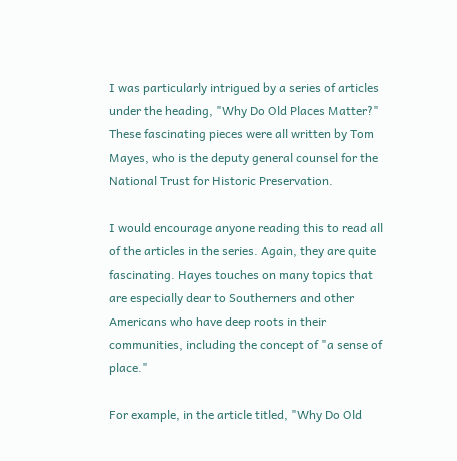I was particularly intrigued by a series of articles under the heading, "Why Do Old Places Matter?" These fascinating pieces were all written by Tom Mayes, who is the deputy general counsel for the National Trust for Historic Preservation.

I would encourage anyone reading this to read all of the articles in the series. Again, they are quite fascinating. Hayes touches on many topics that are especially dear to Southerners and other Americans who have deep roots in their communities, including the concept of "a sense of place."

For example, in the article titled, "Why Do Old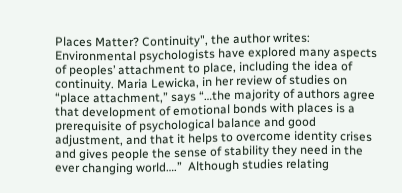Places Matter? Continuity", the author writes:
Environmental psychologists have explored many aspects of peoples’ attachment to place, including the idea of continuity. Maria Lewicka, in her review of studies on “place attachment,” says “…the majority of authors agree that development of emotional bonds with places is a prerequisite of psychological balance and good adjustment, and that it helps to overcome identity crises and gives people the sense of stability they need in the ever changing world….”  Although studies relating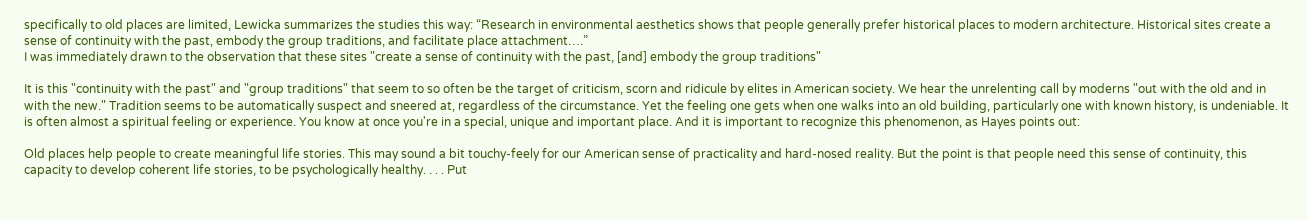specifically to old places are limited, Lewicka summarizes the studies this way: “Research in environmental aesthetics shows that people generally prefer historical places to modern architecture. Historical sites create a sense of continuity with the past, embody the group traditions, and facilitate place attachment….”
I was immediately drawn to the observation that these sites "create a sense of continuity with the past, [and] embody the group traditions"

It is this "continuity with the past" and "group traditions" that seem to so often be the target of criticism, scorn and ridicule by elites in American society. We hear the unrelenting call by moderns "out with the old and in with the new." Tradition seems to be automatically suspect and sneered at, regardless of the circumstance. Yet the feeling one gets when one walks into an old building, particularly one with known history, is undeniable. It is often almost a spiritual feeling or experience. You know at once you're in a special, unique and important place. And it is important to recognize this phenomenon, as Hayes points out:

Old places help people to create meaningful life stories. This may sound a bit touchy-feely for our American sense of practicality and hard-nosed reality. But the point is that people need this sense of continuity, this capacity to develop coherent life stories, to be psychologically healthy. . . . Put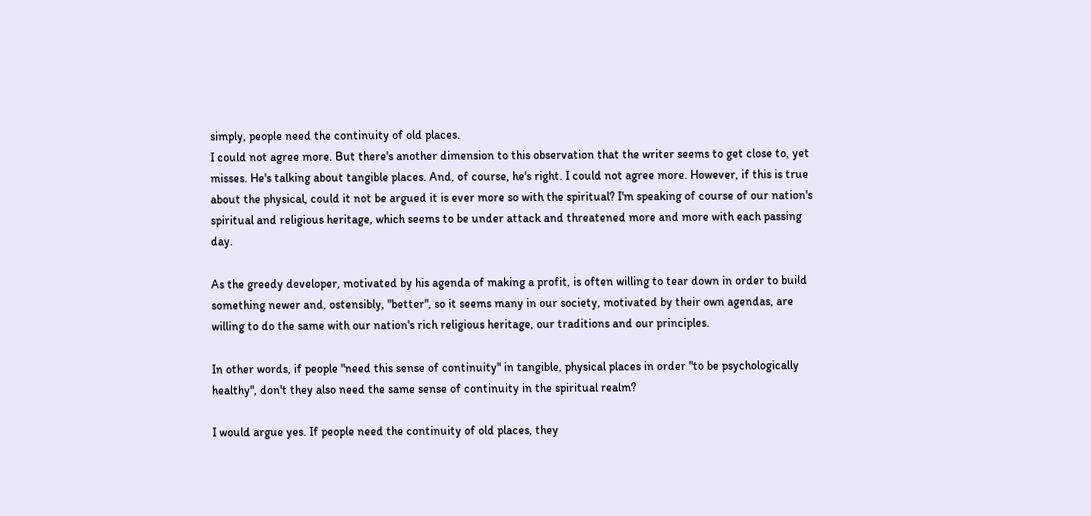simply, people need the continuity of old places.
I could not agree more. But there's another dimension to this observation that the writer seems to get close to, yet misses. He's talking about tangible places. And, of course, he's right. I could not agree more. However, if this is true about the physical, could it not be argued it is ever more so with the spiritual? I'm speaking of course of our nation's spiritual and religious heritage, which seems to be under attack and threatened more and more with each passing day.

As the greedy developer, motivated by his agenda of making a profit, is often willing to tear down in order to build something newer and, ostensibly, "better", so it seems many in our society, motivated by their own agendas, are willing to do the same with our nation's rich religious heritage, our traditions and our principles.

In other words, if people "need this sense of continuity" in tangible, physical places in order "to be psychologically healthy", don't they also need the same sense of continuity in the spiritual realm?

I would argue yes. If people need the continuity of old places, they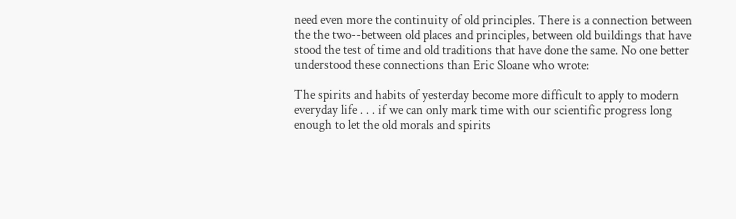need even more the continuity of old principles. There is a connection between the the two--between old places and principles, between old buildings that have stood the test of time and old traditions that have done the same. No one better understood these connections than Eric Sloane who wrote:

The spirits and habits of yesterday become more difficult to apply to modern everyday life . . . if we can only mark time with our scientific progress long enough to let the old morals and spirits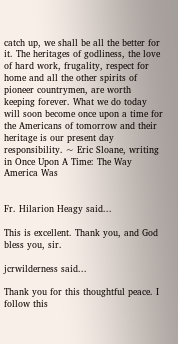catch up, we shall be all the better for it. The heritages of godliness, the love of hard work, frugality, respect for home and all the other spirits of pioneer countrymen, are worth keeping forever. What we do today will soon become once upon a time for the Americans of tomorrow and their heritage is our present day responsibility. ~ Eric Sloane, writing in Once Upon A Time: The Way America Was


Fr. Hilarion Heagy said...

This is excellent. Thank you, and God bless you, sir.

jcrwilderness said...

Thank you for this thoughtful peace. I follow this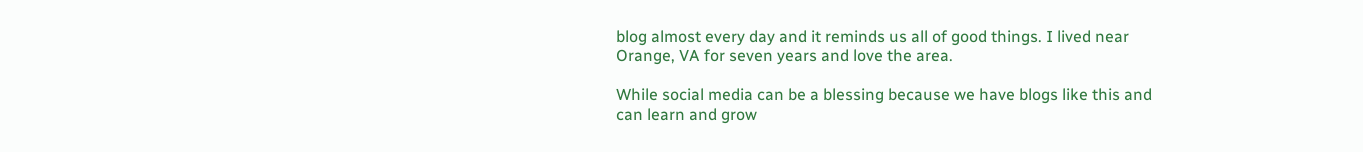blog almost every day and it reminds us all of good things. I lived near Orange, VA for seven years and love the area.

While social media can be a blessing because we have blogs like this and can learn and grow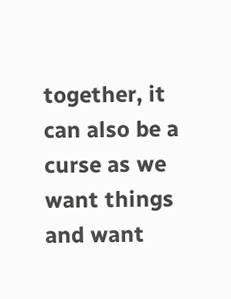together, it can also be a curse as we want things and want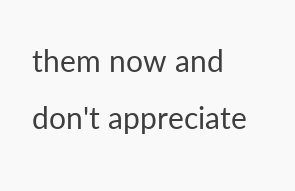them now and don't appreciate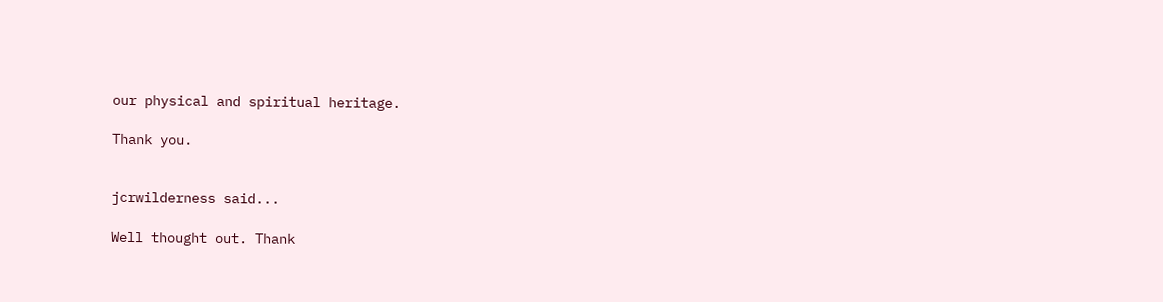our physical and spiritual heritage.

Thank you.


jcrwilderness said...

Well thought out. Thank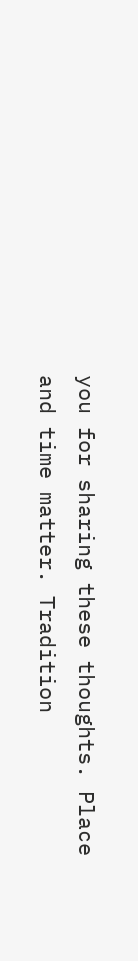you for sharing these thoughts. Place and time matter. Tradition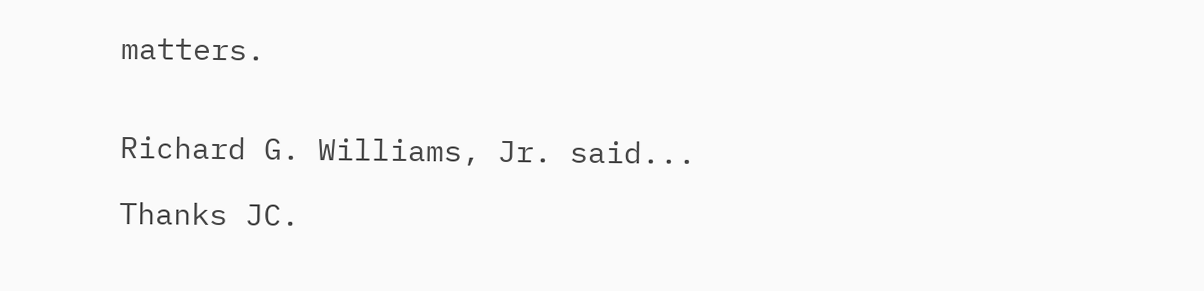matters.


Richard G. Williams, Jr. said...

Thanks JC.